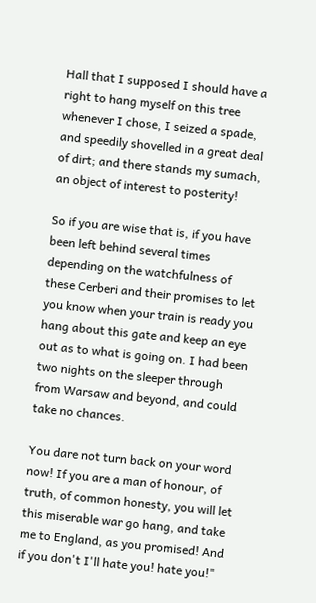Hall that I supposed I should have a right to hang myself on this tree whenever I chose, I seized a spade, and speedily shovelled in a great deal of dirt; and there stands my sumach, an object of interest to posterity!

So if you are wise that is, if you have been left behind several times depending on the watchfulness of these Cerberi and their promises to let you know when your train is ready you hang about this gate and keep an eye out as to what is going on. I had been two nights on the sleeper through from Warsaw and beyond, and could take no chances.

You dare not turn back on your word now! If you are a man of honour, of truth, of common honesty, you will let this miserable war go hang, and take me to England, as you promised! And if you don't I'll hate you! hate you!"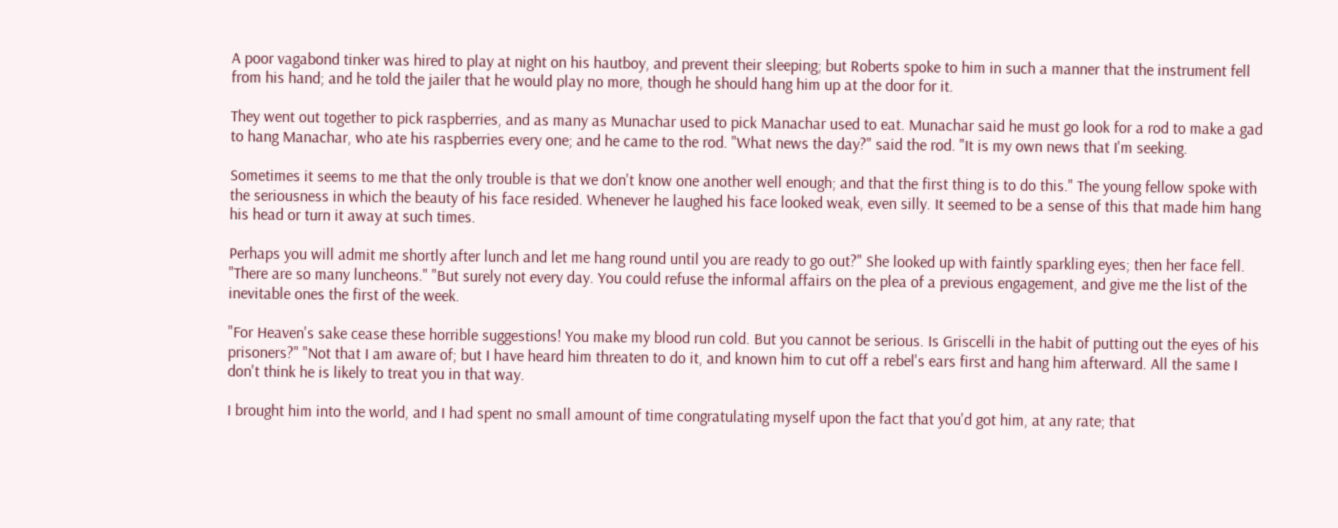A poor vagabond tinker was hired to play at night on his hautboy, and prevent their sleeping; but Roberts spoke to him in such a manner that the instrument fell from his hand; and he told the jailer that he would play no more, though he should hang him up at the door for it.

They went out together to pick raspberries, and as many as Munachar used to pick Manachar used to eat. Munachar said he must go look for a rod to make a gad to hang Manachar, who ate his raspberries every one; and he came to the rod. "What news the day?" said the rod. "It is my own news that I'm seeking.

Sometimes it seems to me that the only trouble is that we don't know one another well enough; and that the first thing is to do this." The young fellow spoke with the seriousness in which the beauty of his face resided. Whenever he laughed his face looked weak, even silly. It seemed to be a sense of this that made him hang his head or turn it away at such times.

Perhaps you will admit me shortly after lunch and let me hang round until you are ready to go out?" She looked up with faintly sparkling eyes; then her face fell. "There are so many luncheons." "But surely not every day. You could refuse the informal affairs on the plea of a previous engagement, and give me the list of the inevitable ones the first of the week.

"For Heaven's sake cease these horrible suggestions! You make my blood run cold. But you cannot be serious. Is Griscelli in the habit of putting out the eyes of his prisoners?" "Not that I am aware of; but I have heard him threaten to do it, and known him to cut off a rebel's ears first and hang him afterward. All the same I don't think he is likely to treat you in that way.

I brought him into the world, and I had spent no small amount of time congratulating myself upon the fact that you'd got him, at any rate; that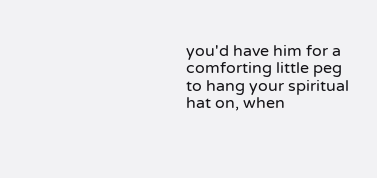you'd have him for a comforting little peg to hang your spiritual hat on, when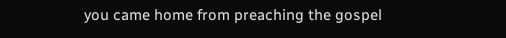you came home from preaching the gospel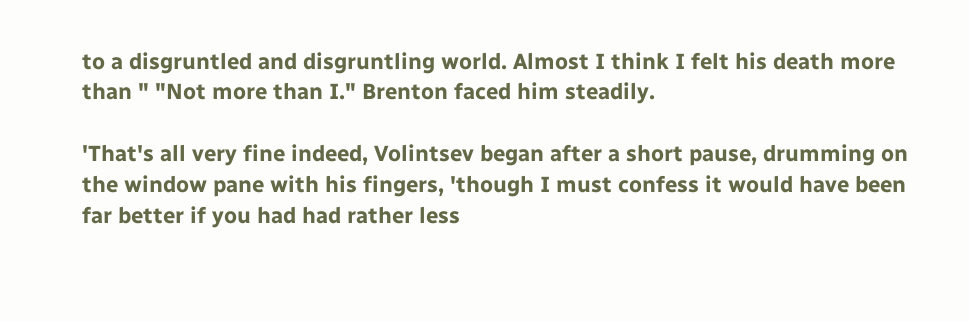to a disgruntled and disgruntling world. Almost I think I felt his death more than " "Not more than I." Brenton faced him steadily.

'That's all very fine indeed, Volintsev began after a short pause, drumming on the window pane with his fingers, 'though I must confess it would have been far better if you had had rather less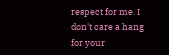respect for me. I don't care a hang for your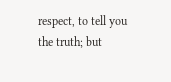respect, to tell you the truth; but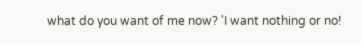what do you want of me now? 'I want nothing or no!